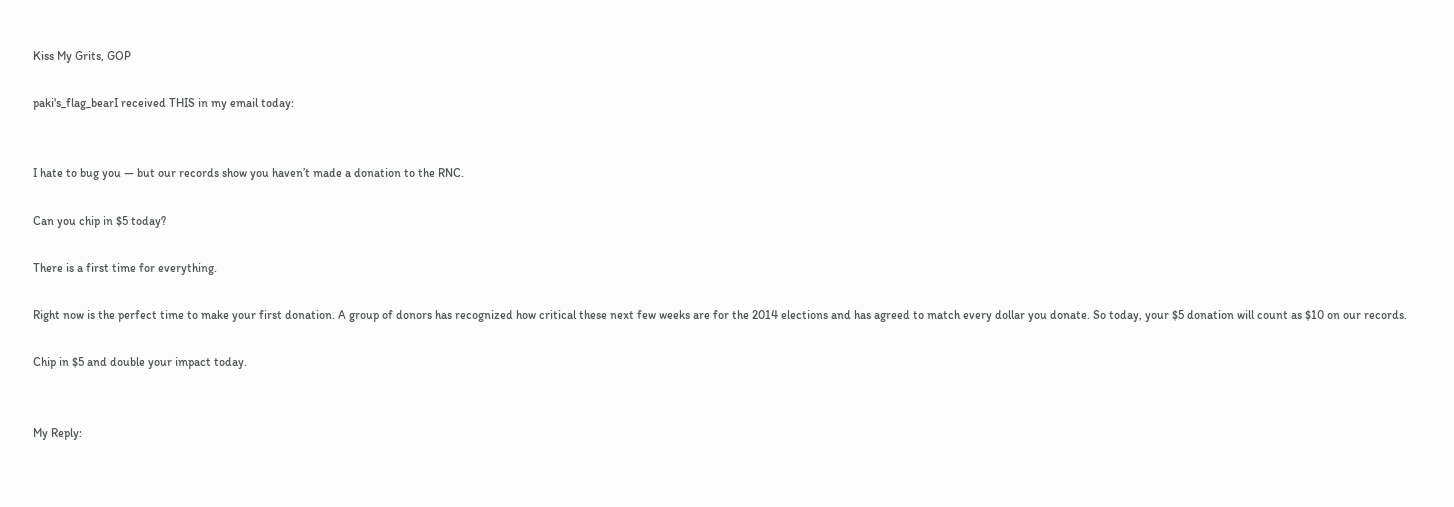Kiss My Grits, GOP

paki's_flag_bearI received THIS in my email today:


I hate to bug you — but our records show you haven’t made a donation to the RNC.

Can you chip in $5 today?

There is a first time for everything.

Right now is the perfect time to make your first donation. A group of donors has recognized how critical these next few weeks are for the 2014 elections and has agreed to match every dollar you donate. So today, your $5 donation will count as $10 on our records.

Chip in $5 and double your impact today.


My Reply: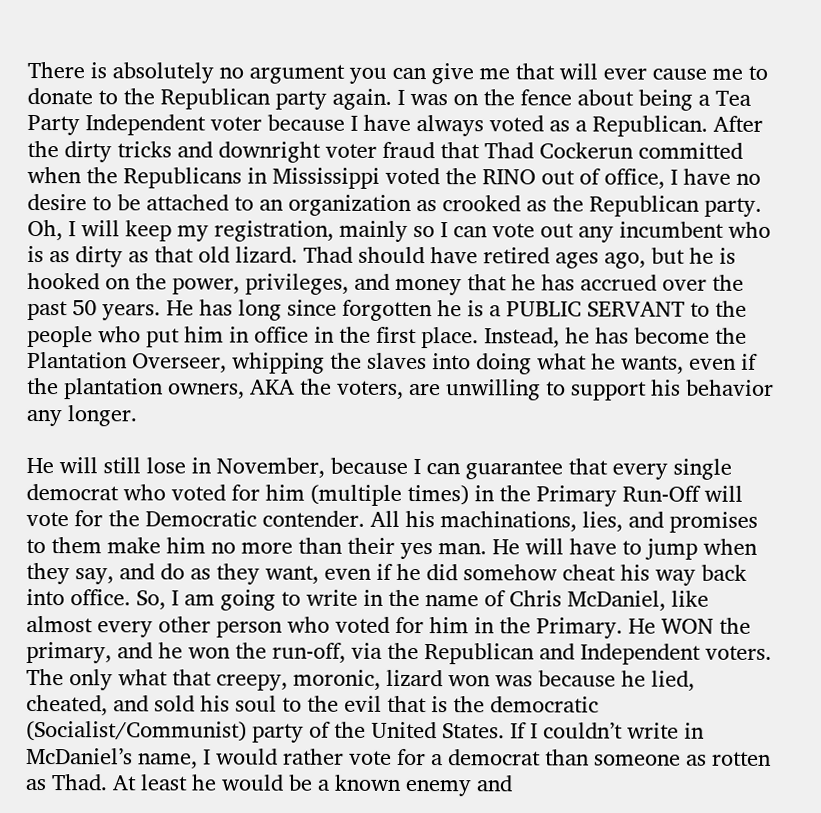There is absolutely no argument you can give me that will ever cause me to donate to the Republican party again. I was on the fence about being a Tea Party Independent voter because I have always voted as a Republican. After the dirty tricks and downright voter fraud that Thad Cockerun committed when the Republicans in Mississippi voted the RINO out of office, I have no desire to be attached to an organization as crooked as the Republican party. Oh, I will keep my registration, mainly so I can vote out any incumbent who is as dirty as that old lizard. Thad should have retired ages ago, but he is hooked on the power, privileges, and money that he has accrued over the past 50 years. He has long since forgotten he is a PUBLIC SERVANT to the people who put him in office in the first place. Instead, he has become the Plantation Overseer, whipping the slaves into doing what he wants, even if the plantation owners, AKA the voters, are unwilling to support his behavior any longer.

He will still lose in November, because I can guarantee that every single democrat who voted for him (multiple times) in the Primary Run-Off will vote for the Democratic contender. All his machinations, lies, and promises to them make him no more than their yes man. He will have to jump when they say, and do as they want, even if he did somehow cheat his way back into office. So, I am going to write in the name of Chris McDaniel, like almost every other person who voted for him in the Primary. He WON the primary, and he won the run-off, via the Republican and Independent voters. The only what that creepy, moronic, lizard won was because he lied, cheated, and sold his soul to the evil that is the democratic (Socialist/Communist) party of the United States. If I couldn’t write in McDaniel’s name, I would rather vote for a democrat than someone as rotten as Thad. At least he would be a known enemy and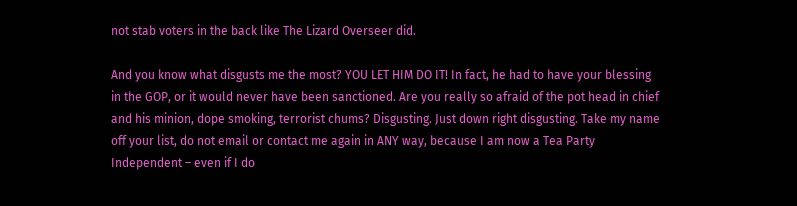not stab voters in the back like The Lizard Overseer did.

And you know what disgusts me the most? YOU LET HIM DO IT! In fact, he had to have your blessing in the GOP, or it would never have been sanctioned. Are you really so afraid of the pot head in chief and his minion, dope smoking, terrorist chums? Disgusting. Just down right disgusting. Take my name off your list, do not email or contact me again in ANY way, because I am now a Tea Party Independent – even if I do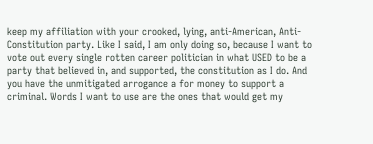keep my affiliation with your crooked, lying, anti-American, Anti-Constitution party. Like I said, I am only doing so, because I want to vote out every single rotten career politician in what USED to be a party that believed in, and supported, the constitution as I do. And you have the unmitigated arrogance a for money to support a criminal. Words I want to use are the ones that would get my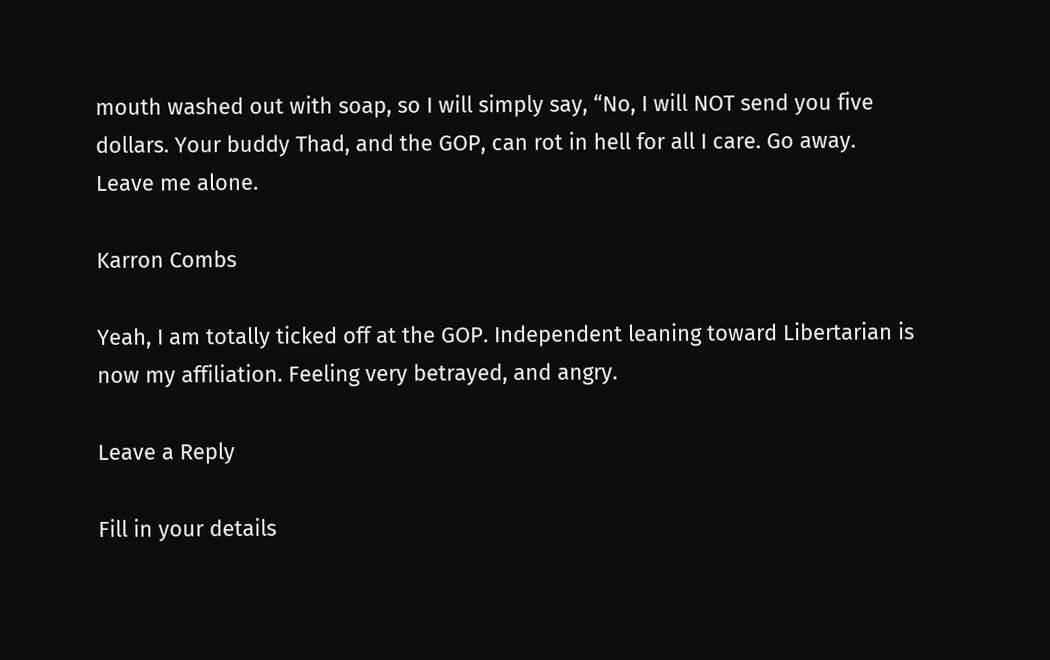mouth washed out with soap, so I will simply say, “No, I will NOT send you five dollars. Your buddy Thad, and the GOP, can rot in hell for all I care. Go away. Leave me alone.

Karron Combs

Yeah, I am totally ticked off at the GOP. Independent leaning toward Libertarian is now my affiliation. Feeling very betrayed, and angry.

Leave a Reply

Fill in your details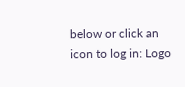below or click an icon to log in: Logo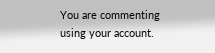You are commenting using your account.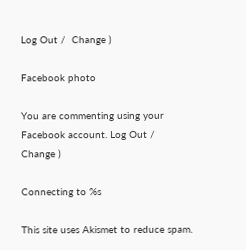Log Out /  Change )

Facebook photo

You are commenting using your Facebook account. Log Out /  Change )

Connecting to %s

This site uses Akismet to reduce spam.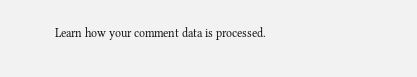Learn how your comment data is processed.